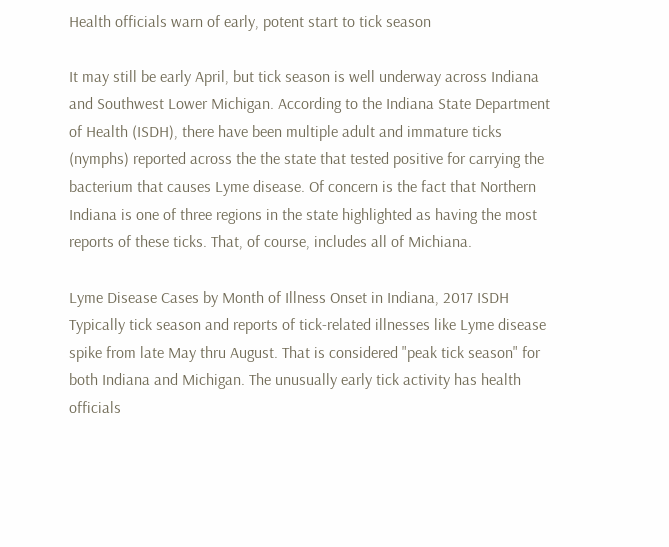Health officials warn of early, potent start to tick season

It may still be early April, but tick season is well underway across Indiana and Southwest Lower Michigan. According to the Indiana State Department of Health (ISDH), there have been multiple adult and immature ticks (nymphs) reported across the the state that tested positive for carrying the bacterium that causes Lyme disease. Of concern is the fact that Northern Indiana is one of three regions in the state highlighted as having the most reports of these ticks. That, of course, includes all of Michiana.

Lyme Disease Cases by Month of Illness Onset in Indiana, 2017 ISDH
Typically tick season and reports of tick-related illnesses like Lyme disease spike from late May thru August. That is considered "peak tick season" for both Indiana and Michigan. The unusually early tick activity has health officials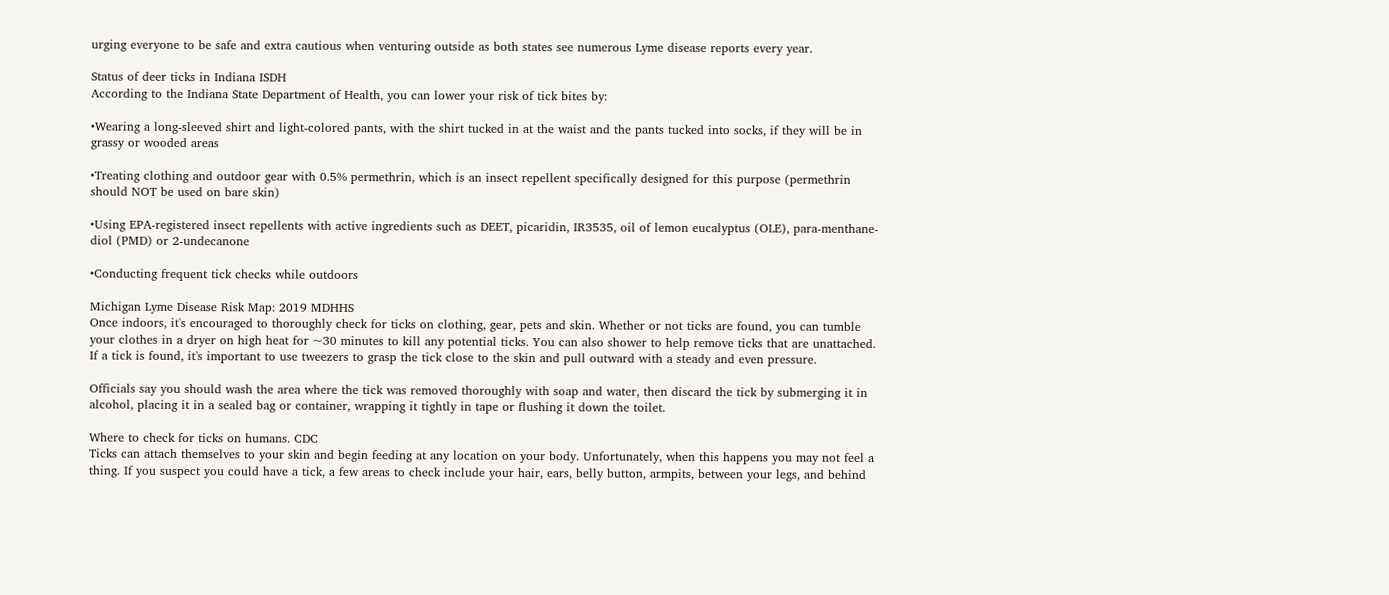urging everyone to be safe and extra cautious when venturing outside as both states see numerous Lyme disease reports every year.

Status of deer ticks in Indiana ISDH
According to the Indiana State Department of Health, you can lower your risk of tick bites by:

•Wearing a long-sleeved shirt and light-colored pants, with the shirt tucked in at the waist and the pants tucked into socks, if they will be in grassy or wooded areas

•Treating clothing and outdoor gear with 0.5% permethrin, which is an insect repellent specifically designed for this purpose (permethrin should NOT be used on bare skin)

•Using EPA-registered insect repellents with active ingredients such as DEET, picaridin, IR3535, oil of lemon eucalyptus (OLE), para-menthane-diol (PMD) or 2-undecanone

•Conducting frequent tick checks while outdoors

Michigan Lyme Disease Risk Map: 2019 MDHHS
Once indoors, it's encouraged to thoroughly check for ticks on clothing, gear, pets and skin. Whether or not ticks are found, you can tumble your clothes in a dryer on high heat for ~30 minutes to kill any potential ticks. You can also shower to help remove ticks that are unattached. If a tick is found, it's important to use tweezers to grasp the tick close to the skin and pull outward with a steady and even pressure.

Officials say you should wash the area where the tick was removed thoroughly with soap and water, then discard the tick by submerging it in alcohol, placing it in a sealed bag or container, wrapping it tightly in tape or flushing it down the toilet.

Where to check for ticks on humans. CDC
Ticks can attach themselves to your skin and begin feeding at any location on your body. Unfortunately, when this happens you may not feel a thing. If you suspect you could have a tick, a few areas to check include your hair, ears, belly button, armpits, between your legs, and behind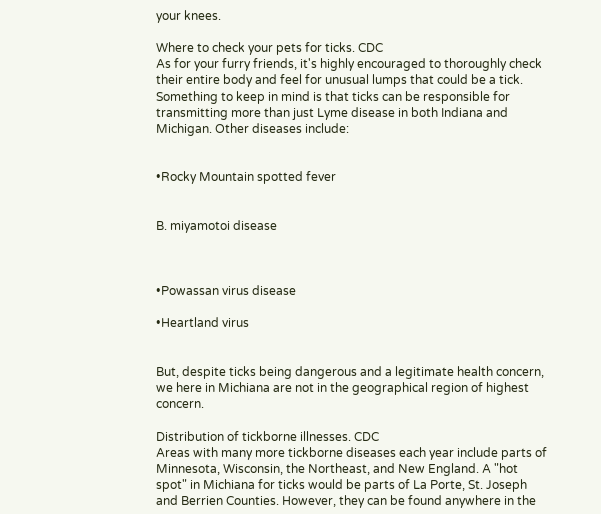your knees.

Where to check your pets for ticks. CDC
As for your furry friends, it's highly encouraged to thoroughly check their entire body and feel for unusual lumps that could be a tick. Something to keep in mind is that ticks can be responsible for transmitting more than just Lyme disease in both Indiana and Michigan. Other diseases include:


•Rocky Mountain spotted fever


B. miyamotoi disease



•Powassan virus disease

•Heartland virus


But, despite ticks being dangerous and a legitimate health concern, we here in Michiana are not in the geographical region of highest concern.

Distribution of tickborne illnesses. CDC
Areas with many more tickborne diseases each year include parts of Minnesota, Wisconsin, the Northeast, and New England. A "hot spot" in Michiana for ticks would be parts of La Porte, St. Joseph and Berrien Counties. However, they can be found anywhere in the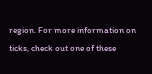region. For more information on ticks, check out one of these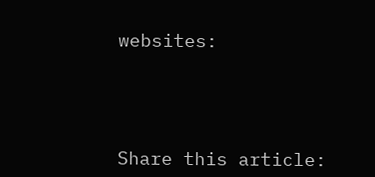websites:





Share this article: